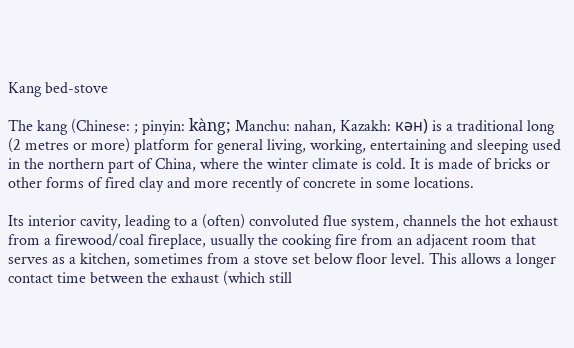Kang bed-stove

The kang (Chinese: ; pinyin: kàng; Manchu: nahan, Kazakh: кән) is a traditional long (2 metres or more) platform for general living, working, entertaining and sleeping used in the northern part of China, where the winter climate is cold. It is made of bricks or other forms of fired clay and more recently of concrete in some locations.

Its interior cavity, leading to a (often) convoluted flue system, channels the hot exhaust from a firewood/coal fireplace, usually the cooking fire from an adjacent room that serves as a kitchen, sometimes from a stove set below floor level. This allows a longer contact time between the exhaust (which still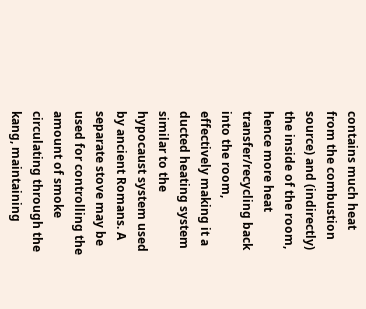contains much heat from the combustion source) and (indirectly) the inside of the room, hence more heat transfer/recycling back into the room, effectively making it a ducted heating system similar to the hypocaust system used by ancient Romans. A separate stove may be used for controlling the amount of smoke circulating through the kang, maintaining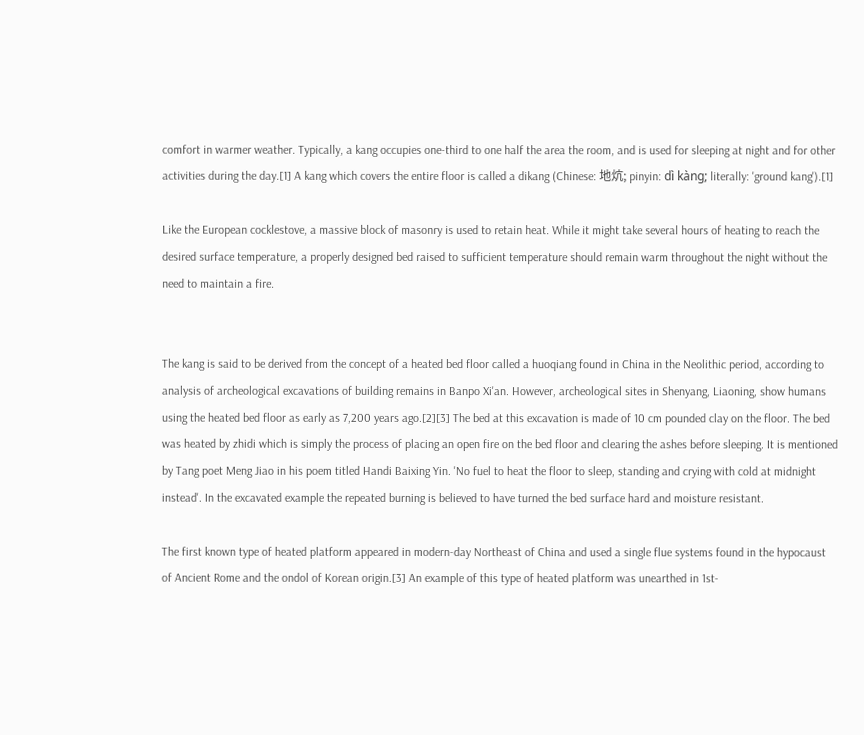comfort in warmer weather. Typically, a kang occupies one-third to one half the area the room, and is used for sleeping at night and for other activities during the day.[1] A kang which covers the entire floor is called a dikang (Chinese: 地炕; pinyin: dì kàng; literally: 'ground kang').[1]

Like the European cocklestove, a massive block of masonry is used to retain heat. While it might take several hours of heating to reach the desired surface temperature, a properly designed bed raised to sufficient temperature should remain warm throughout the night without the need to maintain a fire.


The kang is said to be derived from the concept of a heated bed floor called a huoqiang found in China in the Neolithic period, according to analysis of archeological excavations of building remains in Banpo Xi'an. However, archeological sites in Shenyang, Liaoning, show humans using the heated bed floor as early as 7,200 years ago.[2][3] The bed at this excavation is made of 10 cm pounded clay on the floor. The bed was heated by zhidi which is simply the process of placing an open fire on the bed floor and clearing the ashes before sleeping. It is mentioned by Tang poet Meng Jiao in his poem titled Handi Baixing Yin. 'No fuel to heat the floor to sleep, standing and crying with cold at midnight instead'. In the excavated example the repeated burning is believed to have turned the bed surface hard and moisture resistant.

The first known type of heated platform appeared in modern-day Northeast of China and used a single flue systems found in the hypocaust of Ancient Rome and the ondol of Korean origin.[3] An example of this type of heated platform was unearthed in 1st-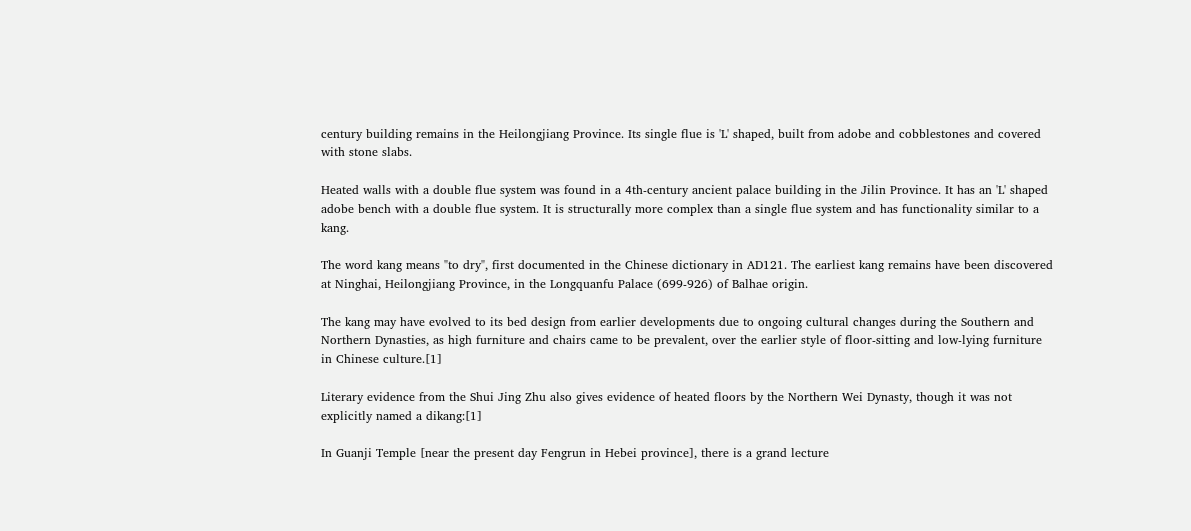century building remains in the Heilongjiang Province. Its single flue is 'L' shaped, built from adobe and cobblestones and covered with stone slabs.

Heated walls with a double flue system was found in a 4th-century ancient palace building in the Jilin Province. It has an 'L' shaped adobe bench with a double flue system. It is structurally more complex than a single flue system and has functionality similar to a kang.

The word kang means "to dry", first documented in the Chinese dictionary in AD121. The earliest kang remains have been discovered at Ninghai, Heilongjiang Province, in the Longquanfu Palace (699-926) of Balhae origin.

The kang may have evolved to its bed design from earlier developments due to ongoing cultural changes during the Southern and Northern Dynasties, as high furniture and chairs came to be prevalent, over the earlier style of floor-sitting and low-lying furniture in Chinese culture.[1]

Literary evidence from the Shui Jing Zhu also gives evidence of heated floors by the Northern Wei Dynasty, though it was not explicitly named a dikang:[1]

In Guanji Temple [near the present day Fengrun in Hebei province], there is a grand lecture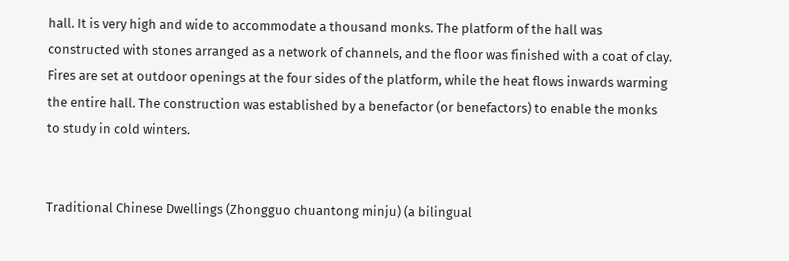hall. It is very high and wide to accommodate a thousand monks. The platform of the hall was constructed with stones arranged as a network of channels, and the floor was finished with a coat of clay. Fires are set at outdoor openings at the four sides of the platform, while the heat flows inwards warming the entire hall. The construction was established by a benefactor (or benefactors) to enable the monks to study in cold winters.


Traditional Chinese Dwellings (Zhongguo chuantong minju) (a bilingual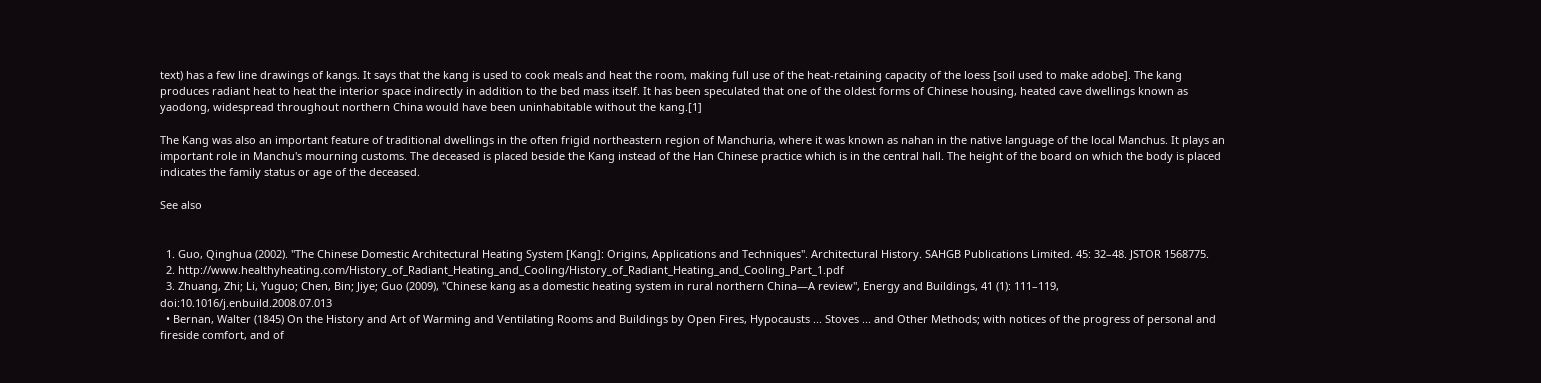text) has a few line drawings of kangs. It says that the kang is used to cook meals and heat the room, making full use of the heat-retaining capacity of the loess [soil used to make adobe]. The kang produces radiant heat to heat the interior space indirectly in addition to the bed mass itself. It has been speculated that one of the oldest forms of Chinese housing, heated cave dwellings known as yaodong, widespread throughout northern China would have been uninhabitable without the kang.[1]

The Kang was also an important feature of traditional dwellings in the often frigid northeastern region of Manchuria, where it was known as nahan in the native language of the local Manchus. It plays an important role in Manchu's mourning customs. The deceased is placed beside the Kang instead of the Han Chinese practice which is in the central hall. The height of the board on which the body is placed indicates the family status or age of the deceased.

See also


  1. Guo, Qinghua (2002). "The Chinese Domestic Architectural Heating System [Kang]: Origins, Applications and Techniques". Architectural History. SAHGB Publications Limited. 45: 32–48. JSTOR 1568775.
  2. http://www.healthyheating.com/History_of_Radiant_Heating_and_Cooling/History_of_Radiant_Heating_and_Cooling_Part_1.pdf
  3. Zhuang, Zhi; Li, Yuguo; Chen, Bin; Jiye; Guo (2009), "Chinese kang as a domestic heating system in rural northern China—A review", Energy and Buildings, 41 (1): 111–119, doi:10.1016/j.enbuild.2008.07.013
  • Bernan, Walter (1845) On the History and Art of Warming and Ventilating Rooms and Buildings by Open Fires, Hypocausts ... Stoves ... and Other Methods; with notices of the progress of personal and fireside comfort, and of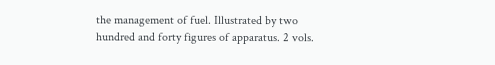the management of fuel. Illustrated by two hundred and forty figures of apparatus. 2 vols.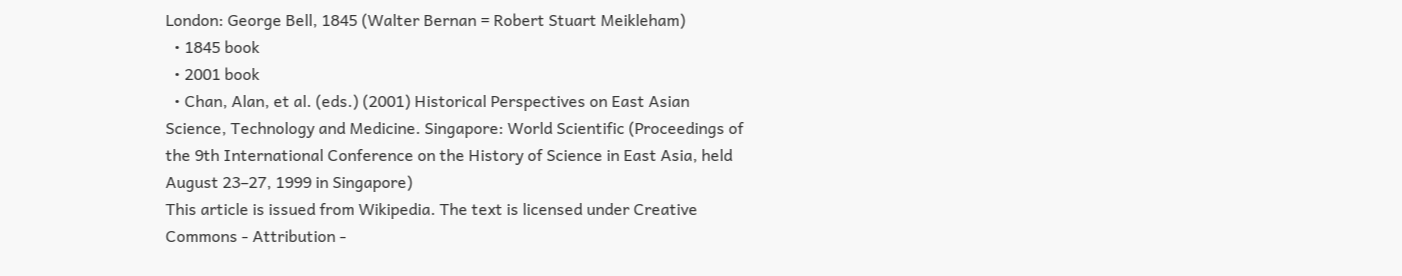London: George Bell, 1845 (Walter Bernan = Robert Stuart Meikleham)
  • 1845 book
  • 2001 book
  • Chan, Alan, et al. (eds.) (2001) Historical Perspectives on East Asian Science, Technology and Medicine. Singapore: World Scientific (Proceedings of the 9th International Conference on the History of Science in East Asia, held August 23–27, 1999 in Singapore)
This article is issued from Wikipedia. The text is licensed under Creative Commons - Attribution -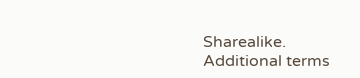Sharealike. Additional terms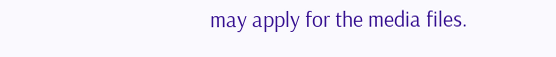may apply for the media files.